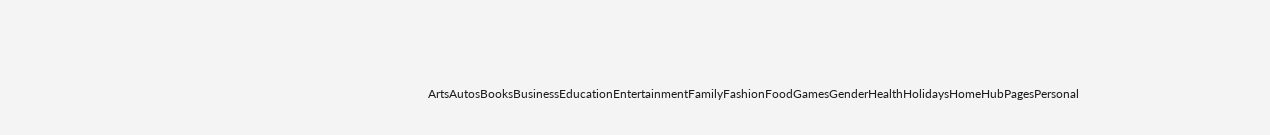ArtsAutosBooksBusinessEducationEntertainmentFamilyFashionFoodGamesGenderHealthHolidaysHomeHubPagesPersonal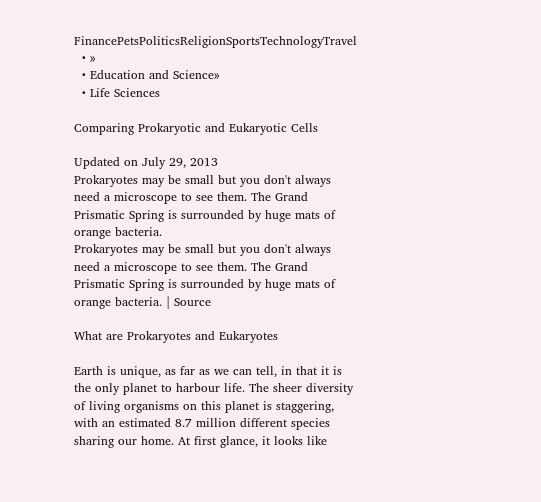FinancePetsPoliticsReligionSportsTechnologyTravel
  • »
  • Education and Science»
  • Life Sciences

Comparing Prokaryotic and Eukaryotic Cells

Updated on July 29, 2013
Prokaryotes may be small but you don't always need a microscope to see them. The Grand Prismatic Spring is surrounded by huge mats of orange bacteria.
Prokaryotes may be small but you don't always need a microscope to see them. The Grand Prismatic Spring is surrounded by huge mats of orange bacteria. | Source

What are Prokaryotes and Eukaryotes

Earth is unique, as far as we can tell, in that it is the only planet to harbour life. The sheer diversity of living organisms on this planet is staggering, with an estimated 8.7 million different species sharing our home. At first glance, it looks like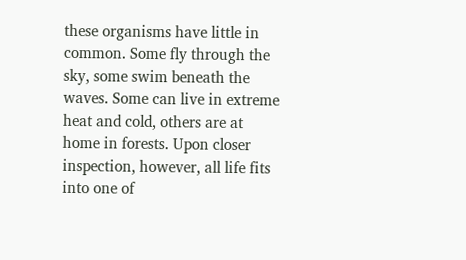these organisms have little in common. Some fly through the sky, some swim beneath the waves. Some can live in extreme heat and cold, others are at home in forests. Upon closer inspection, however, all life fits into one of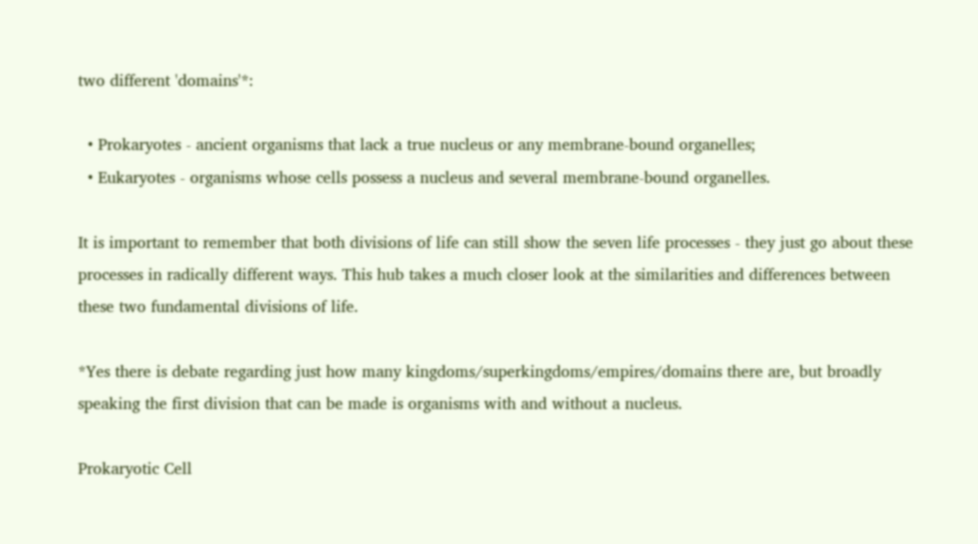two different 'domains'*:

  • Prokaryotes - ancient organisms that lack a true nucleus or any membrane-bound organelles;
  • Eukaryotes - organisms whose cells possess a nucleus and several membrane-bound organelles.

It is important to remember that both divisions of life can still show the seven life processes - they just go about these processes in radically different ways. This hub takes a much closer look at the similarities and differences between these two fundamental divisions of life.

*Yes there is debate regarding just how many kingdoms/superkingdoms/empires/domains there are, but broadly speaking the first division that can be made is organisms with and without a nucleus.

Prokaryotic Cell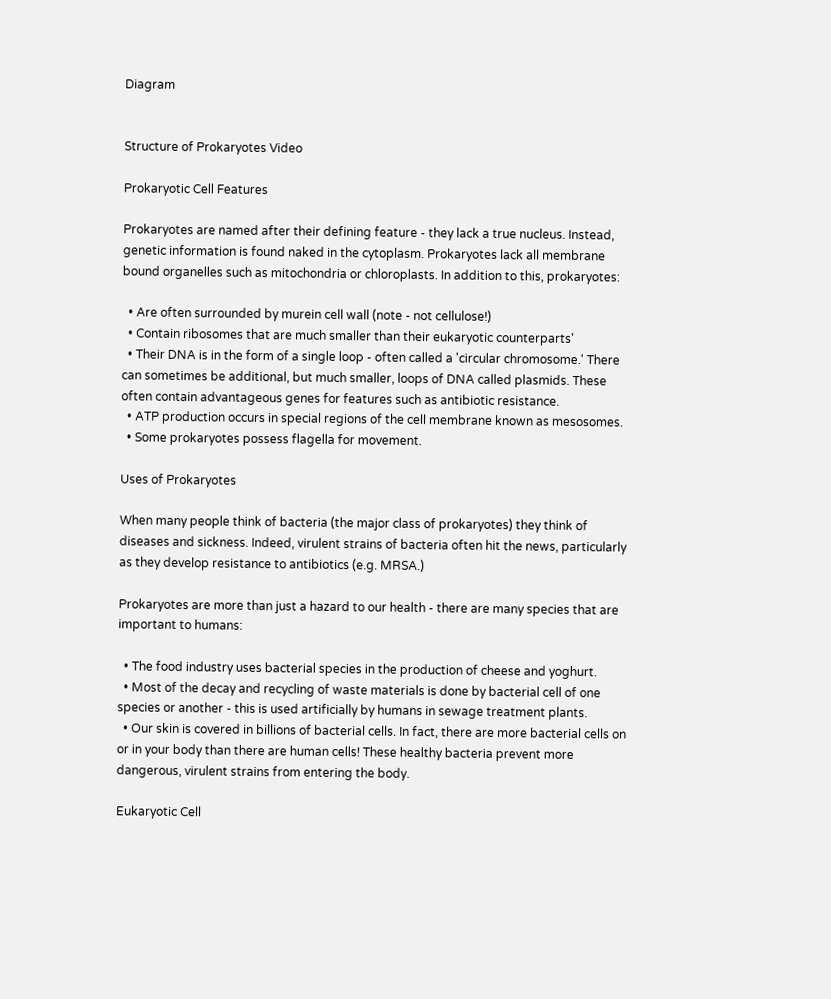Diagram


Structure of Prokaryotes Video

Prokaryotic Cell Features

Prokaryotes are named after their defining feature - they lack a true nucleus. Instead, genetic information is found naked in the cytoplasm. Prokaryotes lack all membrane bound organelles such as mitochondria or chloroplasts. In addition to this, prokaryotes:

  • Are often surrounded by murein cell wall (note - not cellulose!)
  • Contain ribosomes that are much smaller than their eukaryotic counterparts'
  • Their DNA is in the form of a single loop - often called a 'circular chromosome.' There can sometimes be additional, but much smaller, loops of DNA called plasmids. These often contain advantageous genes for features such as antibiotic resistance.
  • ATP production occurs in special regions of the cell membrane known as mesosomes.
  • Some prokaryotes possess flagella for movement.

Uses of Prokaryotes

When many people think of bacteria (the major class of prokaryotes) they think of diseases and sickness. Indeed, virulent strains of bacteria often hit the news, particularly as they develop resistance to antibiotics (e.g. MRSA.)

Prokaryotes are more than just a hazard to our health - there are many species that are important to humans:

  • The food industry uses bacterial species in the production of cheese and yoghurt.
  • Most of the decay and recycling of waste materials is done by bacterial cell of one species or another - this is used artificially by humans in sewage treatment plants.
  • Our skin is covered in billions of bacterial cells. In fact, there are more bacterial cells on or in your body than there are human cells! These healthy bacteria prevent more dangerous, virulent strains from entering the body.

Eukaryotic Cell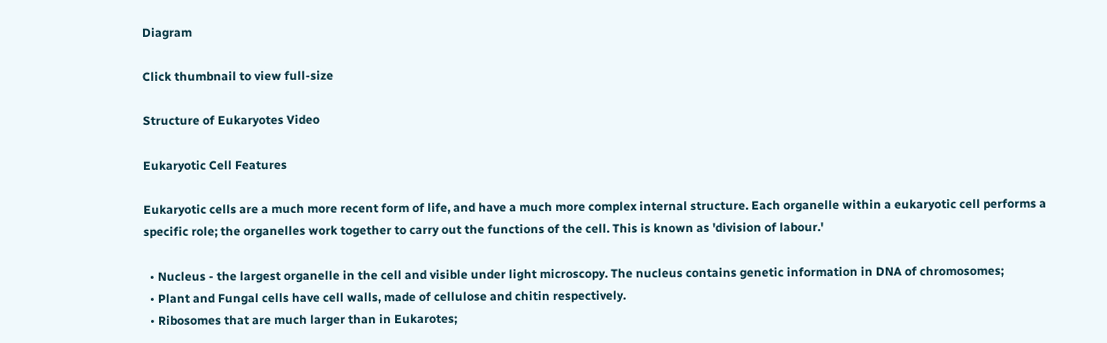Diagram

Click thumbnail to view full-size

Structure of Eukaryotes Video

Eukaryotic Cell Features

Eukaryotic cells are a much more recent form of life, and have a much more complex internal structure. Each organelle within a eukaryotic cell performs a specific role; the organelles work together to carry out the functions of the cell. This is known as 'division of labour.'

  • Nucleus - the largest organelle in the cell and visible under light microscopy. The nucleus contains genetic information in DNA of chromosomes;
  • Plant and Fungal cells have cell walls, made of cellulose and chitin respectively.
  • Ribosomes that are much larger than in Eukarotes;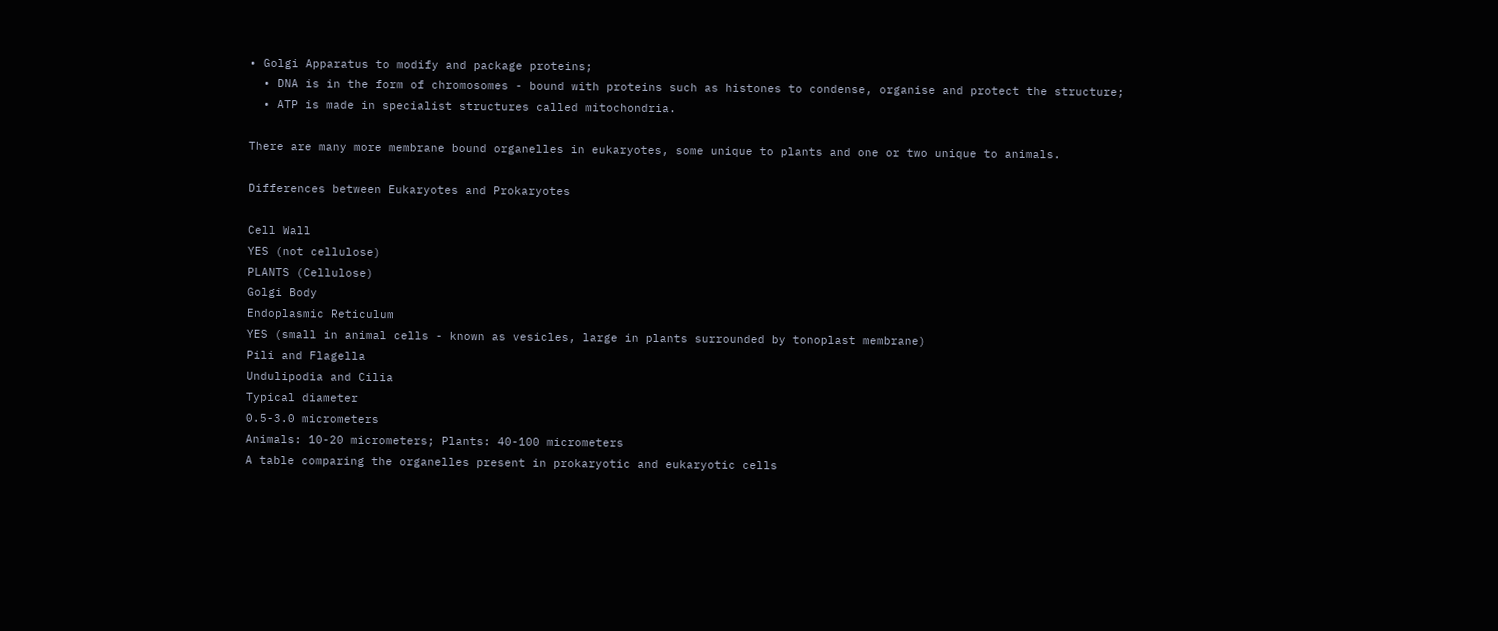• Golgi Apparatus to modify and package proteins;
  • DNA is in the form of chromosomes - bound with proteins such as histones to condense, organise and protect the structure;
  • ATP is made in specialist structures called mitochondria.

There are many more membrane bound organelles in eukaryotes, some unique to plants and one or two unique to animals.

Differences between Eukaryotes and Prokaryotes

Cell Wall
YES (not cellulose)
PLANTS (Cellulose)
Golgi Body
Endoplasmic Reticulum
YES (small in animal cells - known as vesicles, large in plants surrounded by tonoplast membrane)
Pili and Flagella
Undulipodia and Cilia
Typical diameter
0.5-3.0 micrometers
Animals: 10-20 micrometers; Plants: 40-100 micrometers
A table comparing the organelles present in prokaryotic and eukaryotic cells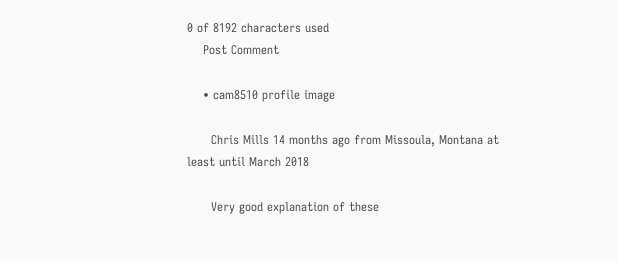0 of 8192 characters used
    Post Comment

    • cam8510 profile image

      Chris Mills 14 months ago from Missoula, Montana at least until March 2018

      Very good explanation of these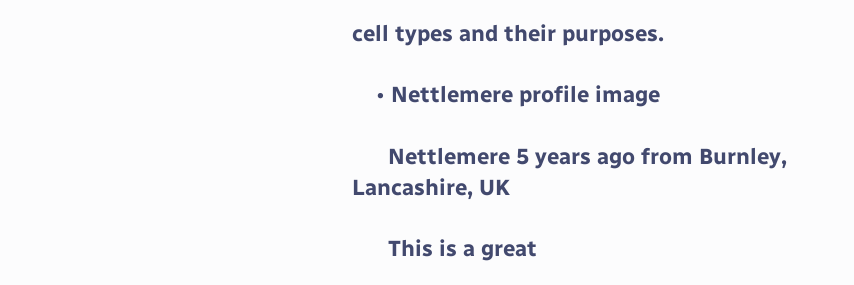cell types and their purposes.

    • Nettlemere profile image

      Nettlemere 5 years ago from Burnley, Lancashire, UK

      This is a great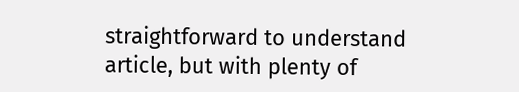straightforward to understand article, but with plenty of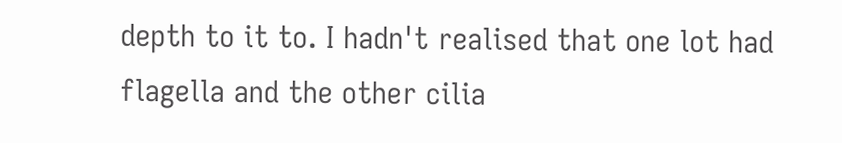depth to it to. I hadn't realised that one lot had flagella and the other cilia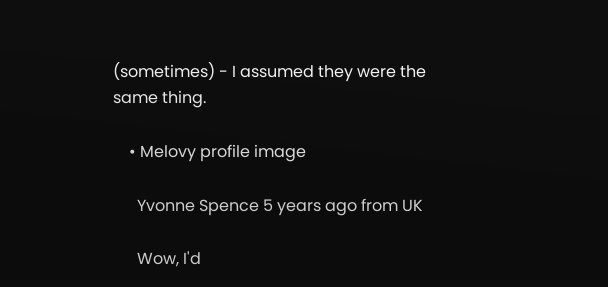(sometimes) - I assumed they were the same thing.

    • Melovy profile image

      Yvonne Spence 5 years ago from UK

      Wow, I'd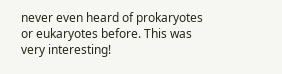never even heard of prokaryotes or eukaryotes before. This was very interesting!